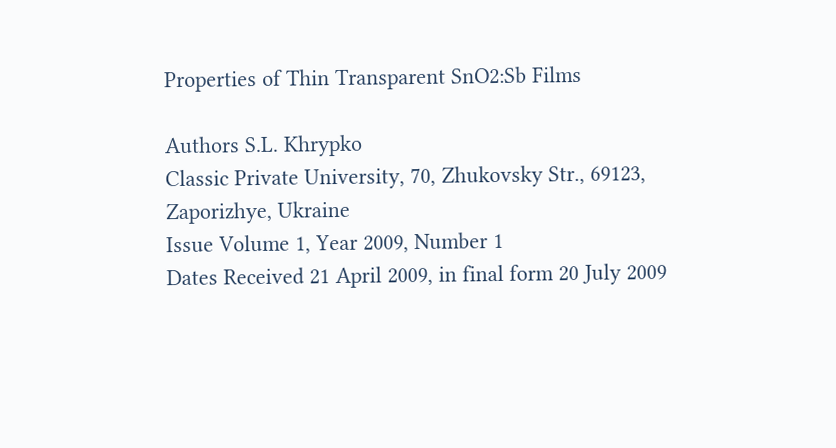Properties of Thin Transparent SnO2:Sb Films

Authors S.L. Khrypko
Classic Private University, 70, Zhukovsky Str., 69123, Zaporizhye, Ukraine
Issue Volume 1, Year 2009, Number 1
Dates Received 21 April 2009, in final form 20 July 2009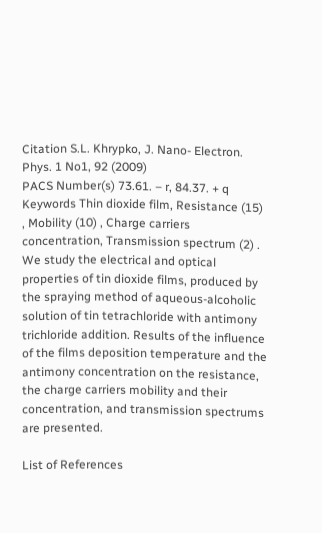Citation S.L. Khrypko, J. Nano- Electron. Phys. 1 No1, 92 (2009)
PACS Number(s) 73.61. – r, 84.37. + q
Keywords Thin dioxide film, Resistance (15) , Mobility (10) , Charge carriers concentration, Transmission spectrum (2) .
We study the electrical and optical properties of tin dioxide films, produced by the spraying method of aqueous-alcoholic solution of tin tetrachloride with antimony trichloride addition. Results of the influence of the films deposition temperature and the antimony concentration on the resistance, the charge carriers mobility and their concentration, and transmission spectrums are presented.

List of References